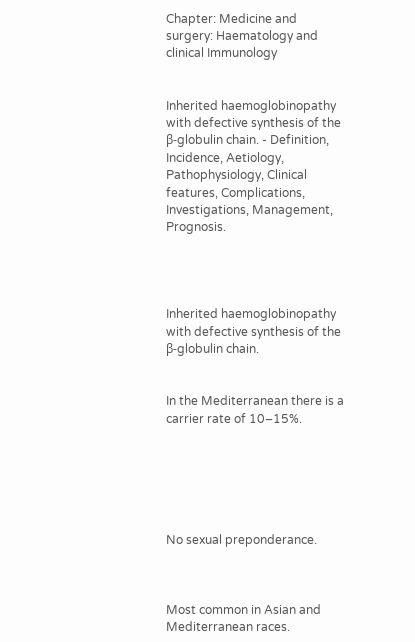Chapter: Medicine and surgery: Haematology and clinical Immunology


Inherited haemoglobinopathy with defective synthesis of the β-globulin chain. - Definition, Incidence, Aetiology, Pathophysiology, Clinical features, Complications, Investigations, Management, Prognosis.




Inherited haemoglobinopathy with defective synthesis of the β-globulin chain.


In the Mediterranean there is a carrier rate of 10–15%.






No sexual preponderance.



Most common in Asian and Mediterranean races.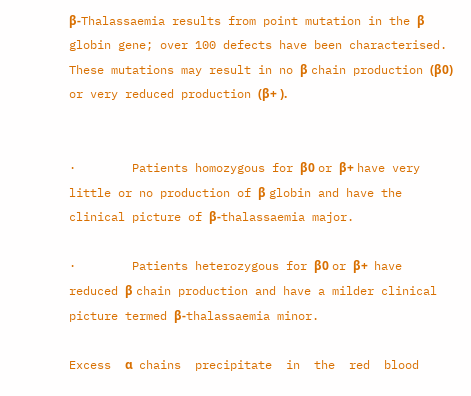β-Thalassaemia results from point mutation in the β globin gene; over 100 defects have been characterised. These mutations may result in no β chain production (β0) or very reduced production (β+ ).


·        Patients homozygous for β0 or β+ have very little or no production of β globin and have the clinical picture of β-thalassaemia major.

·        Patients heterozygous for β0 or β+  have reduced β chain production and have a milder clinical picture termed β-thalassaemia minor.

Excess  α  chains  precipitate  in  the  red  blood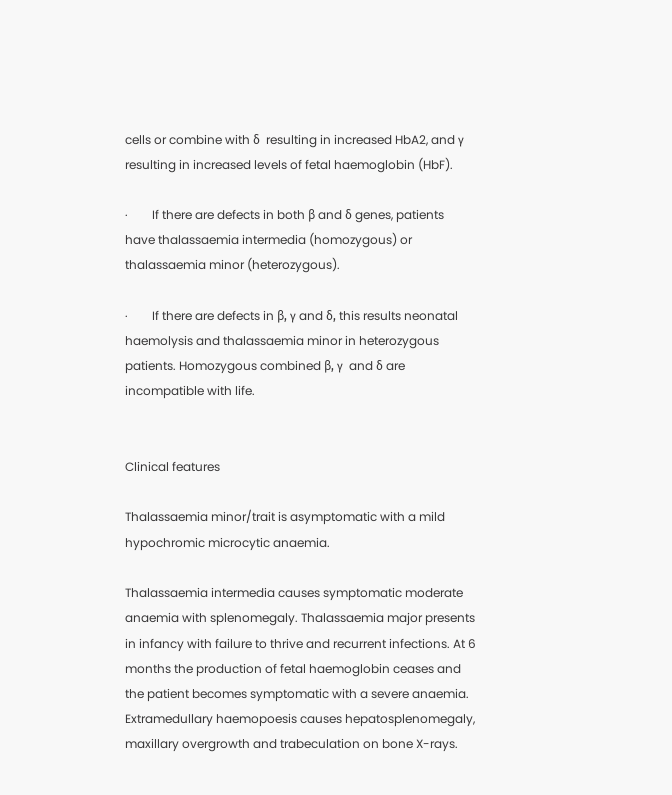cells or combine with δ  resulting in increased HbA2, and γ         resulting in increased levels of fetal haemoglobin (HbF).

·        If there are defects in both β and δ genes, patients have thalassaemia intermedia (homozygous) or thalassaemia minor (heterozygous).

·        If there are defects in β, γ and δ, this results neonatal haemolysis and thalassaemia minor in heterozygous patients. Homozygous combined β, γ  and δ are incompatible with life.


Clinical features

Thalassaemia minor/trait is asymptomatic with a mild hypochromic microcytic anaemia.

Thalassaemia intermedia causes symptomatic moderate anaemia with splenomegaly. Thalassaemia major presents in infancy with failure to thrive and recurrent infections. At 6 months the production of fetal haemoglobin ceases and the patient becomes symptomatic with a severe anaemia. Extramedullary haemopoesis causes hepatosplenomegaly, maxillary overgrowth and trabeculation on bone X-rays.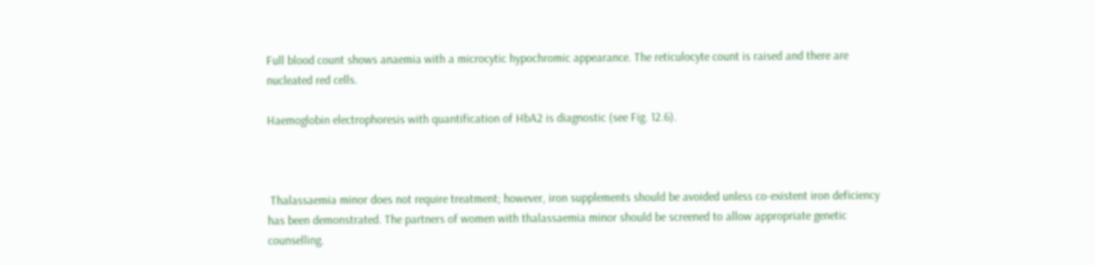Full blood count shows anaemia with a microcytic hypochromic appearance. The reticulocyte count is raised and there are nucleated red cells.

Haemoglobin electrophoresis with quantification of HbA2 is diagnostic (see Fig. 12.6).



 Thalassaemia minor does not require treatment; however, iron supplements should be avoided unless co-existent iron deficiency has been demonstrated. The partners of women with thalassaemia minor should be screened to allow appropriate genetic counselling.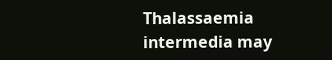Thalassaemia intermedia may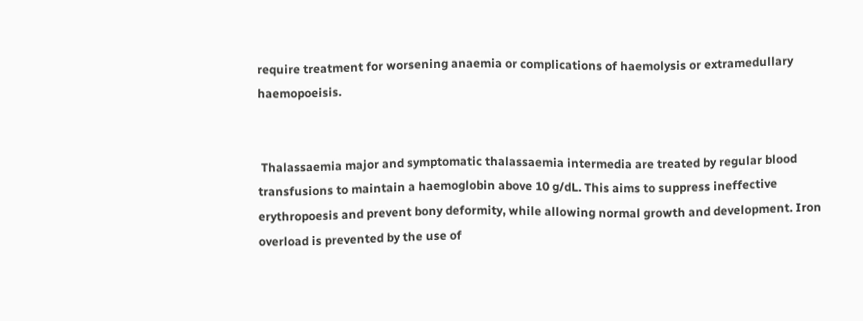require treatment for worsening anaemia or complications of haemolysis or extramedullary haemopoeisis.


 Thalassaemia major and symptomatic thalassaemia intermedia are treated by regular blood transfusions to maintain a haemoglobin above 10 g/dL. This aims to suppress ineffective erythropoesis and prevent bony deformity, while allowing normal growth and development. Iron overload is prevented by the use of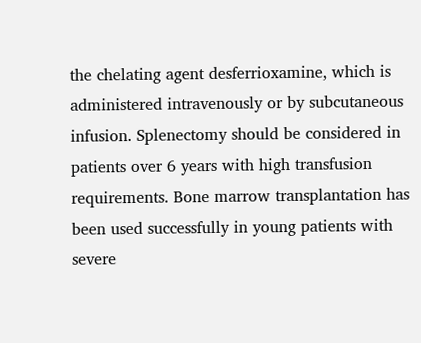the chelating agent desferrioxamine, which is administered intravenously or by subcutaneous infusion. Splenectomy should be considered in patients over 6 years with high transfusion requirements. Bone marrow transplantation has been used successfully in young patients with severe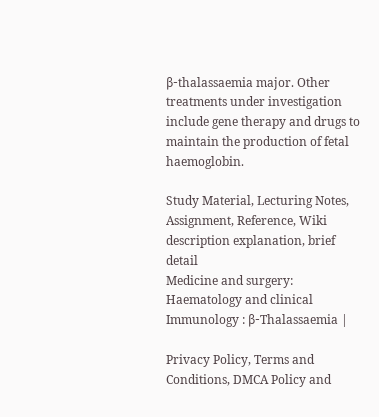β-thalassaemia major. Other treatments under investigation include gene therapy and drugs to maintain the production of fetal haemoglobin.

Study Material, Lecturing Notes, Assignment, Reference, Wiki description explanation, brief detail
Medicine and surgery: Haematology and clinical Immunology : β-Thalassaemia |

Privacy Policy, Terms and Conditions, DMCA Policy and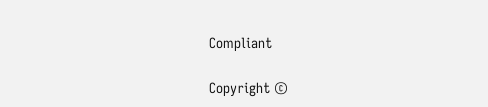Compliant

Copyright ©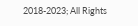2018-2023; All Rights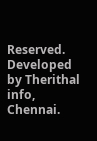Reserved. Developed by Therithal info, Chennai.